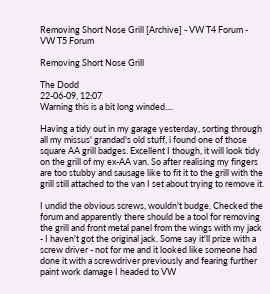Removing Short Nose Grill [Archive] - VW T4 Forum - VW T5 Forum

Removing Short Nose Grill

The Dodd
22-06-09, 12:07
Warning this is a bit long winded....

Having a tidy out in my garage yesterday, sorting through all my missus' grandad's old stuff, i found one of those square AA grill badges. Excellent I though, it will look tidy on the grill of my ex-AA van. So after realising my fingers are too stubby and sausage like to fit it to the grill with the grill still attached to the van I set about trying to remove it.

I undid the obvious screws, wouldn't budge. Checked the forum and apparently there should be a tool for removing the grill and front metal panel from the wings with my jack - I haven't got the original jack. Some say it'll prize with a screw driver - not for me and it looked like someone had done it with a screwdriver previously and fearing further paint work damage I headed to VW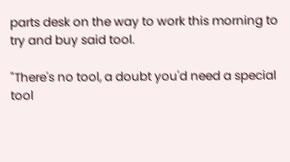parts desk on the way to work this morning to try and buy said tool.

"There's no tool, a doubt you'd need a special tool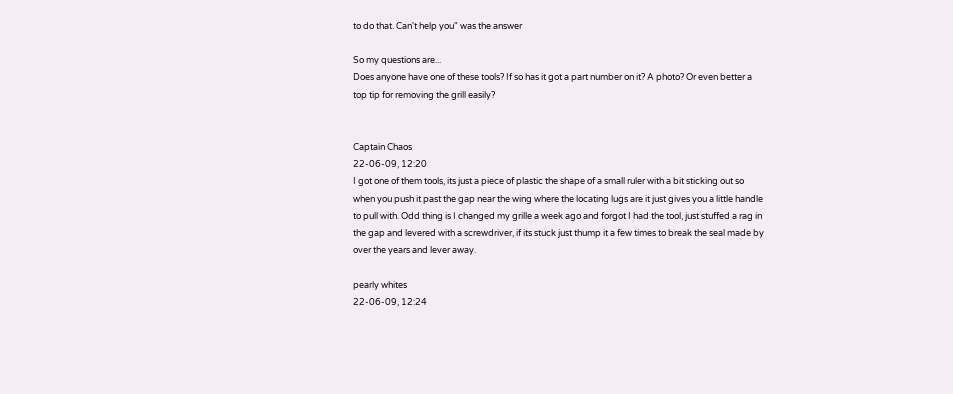to do that. Can't help you" was the answer

So my questions are...
Does anyone have one of these tools? If so has it got a part number on it? A photo? Or even better a top tip for removing the grill easily?


Captain Chaos
22-06-09, 12:20
I got one of them tools, its just a piece of plastic the shape of a small ruler with a bit sticking out so when you push it past the gap near the wing where the locating lugs are it just gives you a little handle to pull with. Odd thing is I changed my grille a week ago and forgot I had the tool, just stuffed a rag in the gap and levered with a screwdriver, if its stuck just thump it a few times to break the seal made by over the years and lever away.

pearly whites
22-06-09, 12:24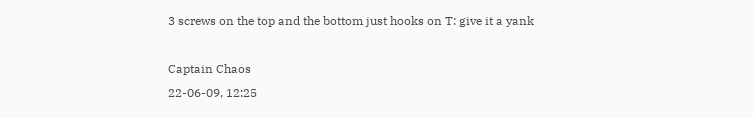3 screws on the top and the bottom just hooks on T: give it a yank

Captain Chaos
22-06-09, 12:25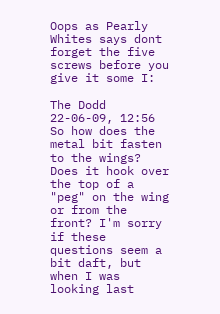Oops as Pearly Whites says dont forget the five screws before you give it some I:

The Dodd
22-06-09, 12:56
So how does the metal bit fasten to the wings? Does it hook over the top of a "peg" on the wing or from the front? I'm sorry if these questions seem a bit daft, but when I was looking last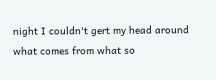night I couldn't gert my head around what comes from what so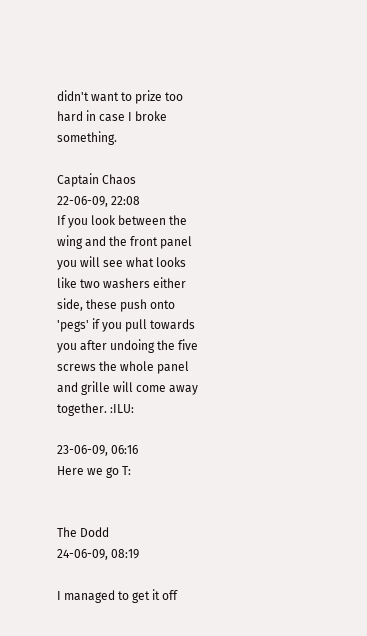didn't want to prize too hard in case I broke something.

Captain Chaos
22-06-09, 22:08
If you look between the wing and the front panel you will see what looks like two washers either side, these push onto 'pegs' if you pull towards you after undoing the five screws the whole panel and grille will come away together. :ILU:

23-06-09, 06:16
Here we go T:


The Dodd
24-06-09, 08:19

I managed to get it off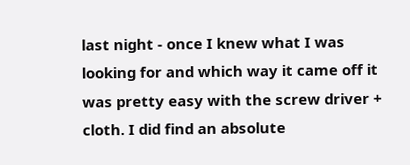last night - once I knew what I was looking for and which way it came off it was pretty easy with the screw driver + cloth. I did find an absolute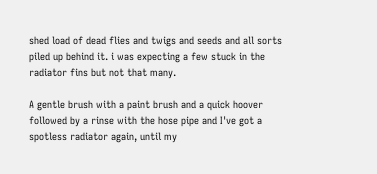shed load of dead flies and twigs and seeds and all sorts piled up behind it. i was expecting a few stuck in the radiator fins but not that many.

A gentle brush with a paint brush and a quick hoover followed by a rinse with the hose pipe and I've got a spotless radiator again, until my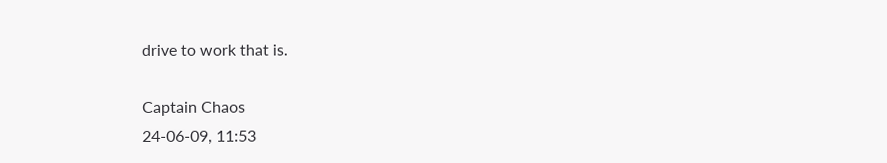drive to work that is.

Captain Chaos
24-06-09, 11:53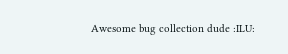Awesome bug collection dude :ILU: